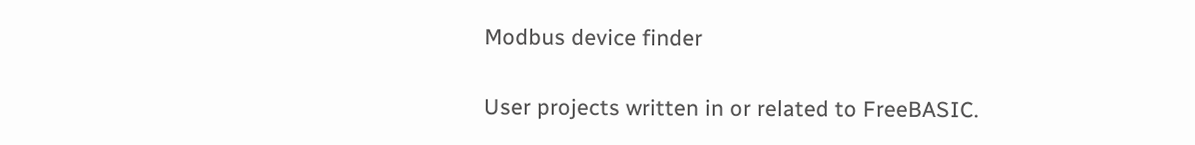Modbus device finder

User projects written in or related to FreeBASIC.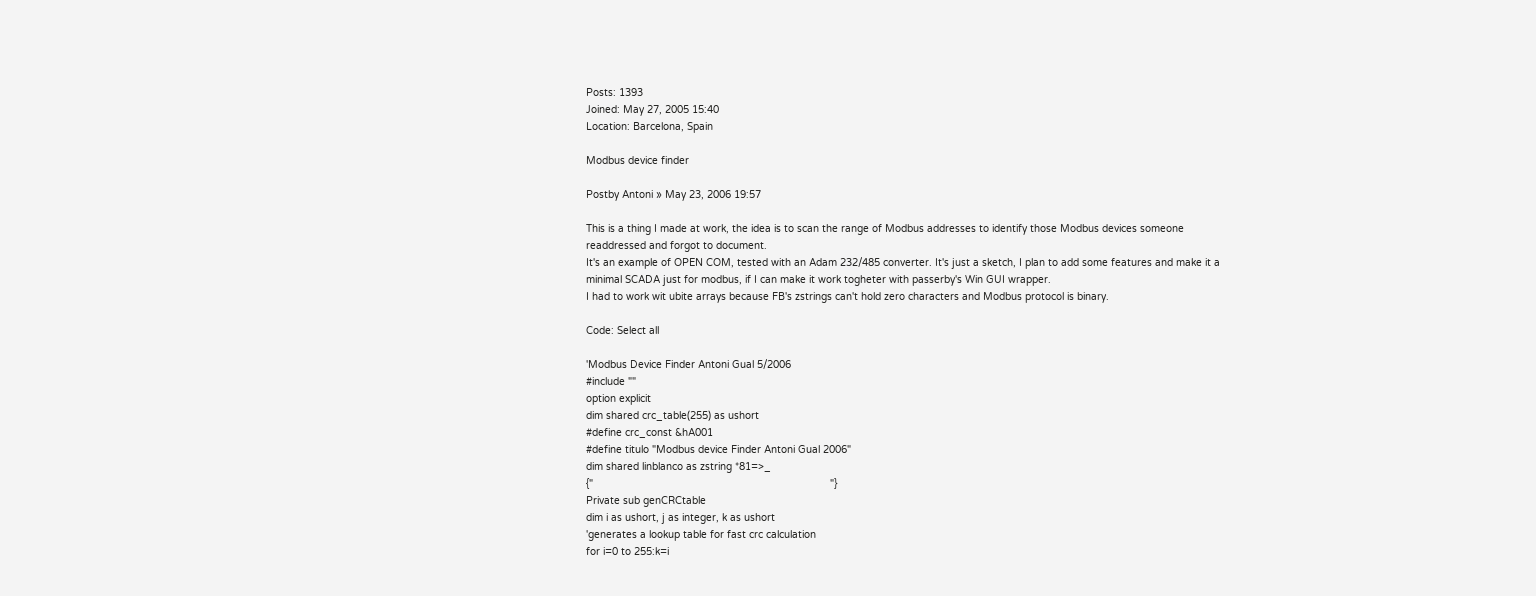Posts: 1393
Joined: May 27, 2005 15:40
Location: Barcelona, Spain

Modbus device finder

Postby Antoni » May 23, 2006 19:57

This is a thing I made at work, the idea is to scan the range of Modbus addresses to identify those Modbus devices someone readdressed and forgot to document.
It's an example of OPEN COM, tested with an Adam 232/485 converter. It's just a sketch, I plan to add some features and make it a minimal SCADA just for modbus, if I can make it work togheter with passerby's Win GUI wrapper.
I had to work wit ubite arrays because FB's zstrings can't hold zero characters and Modbus protocol is binary.

Code: Select all

'Modbus Device Finder Antoni Gual 5/2006
#include ""
option explicit
dim shared crc_table(255) as ushort
#define crc_const &hA001
#define titulo "Modbus device Finder Antoni Gual 2006"
dim shared linblanco as zstring *81=>_
{"                                                                               "}
Private sub genCRCtable
dim i as ushort, j as integer, k as ushort
'generates a lookup table for fast crc calculation
for i=0 to 255:k=i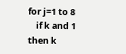for j=1 to 8
    if k and 1 then k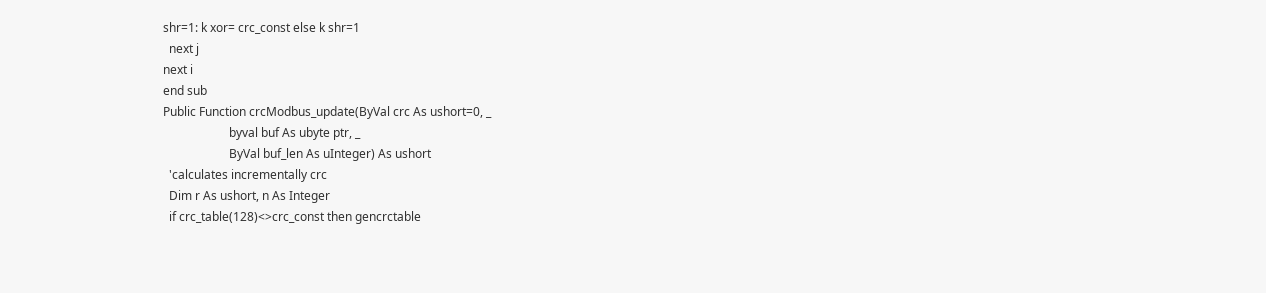shr=1: k xor= crc_const else k shr=1
  next j
next i
end sub
Public Function crcModbus_update(ByVal crc As ushort=0, _
                      byval buf As ubyte ptr, _
                      ByVal buf_len As uInteger) As ushort
  'calculates incrementally crc
  Dim r As ushort, n As Integer
  if crc_table(128)<>crc_const then gencrctable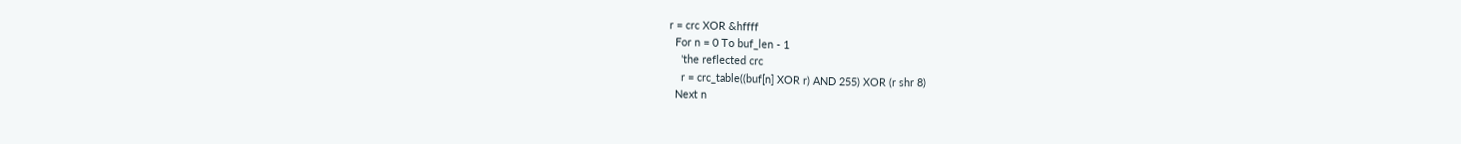r = crc XOR &hffff
  For n = 0 To buf_len - 1
    'the reflected crc
    r = crc_table((buf[n] XOR r) AND 255) XOR (r shr 8)
  Next n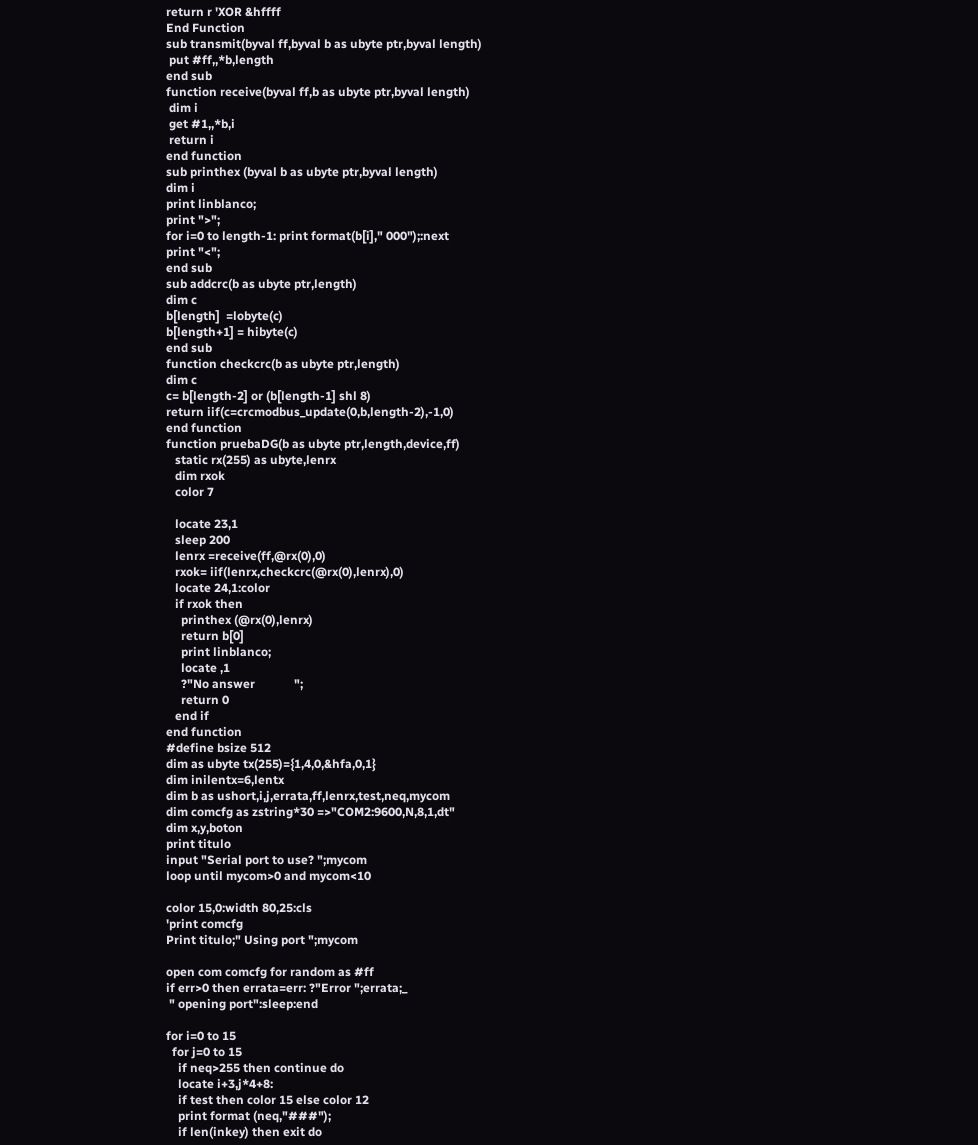return r 'XOR &hffff
End Function
sub transmit(byval ff,byval b as ubyte ptr,byval length)
 put #ff,,*b,length
end sub
function receive(byval ff,b as ubyte ptr,byval length)
 dim i
 get #1,,*b,i
 return i
end function
sub printhex (byval b as ubyte ptr,byval length)
dim i
print linblanco;
print ">";
for i=0 to length-1: print format(b[i]," 000");:next
print "<";
end sub
sub addcrc(b as ubyte ptr,length)
dim c
b[length]  =lobyte(c)
b[length+1] = hibyte(c)
end sub
function checkcrc(b as ubyte ptr,length)
dim c
c= b[length-2] or (b[length-1] shl 8)
return iif(c=crcmodbus_update(0,b,length-2),-1,0)
end function
function pruebaDG(b as ubyte ptr,length,device,ff)
   static rx(255) as ubyte,lenrx
   dim rxok
   color 7

   locate 23,1
   sleep 200
   lenrx =receive(ff,@rx(0),0)
   rxok= iif(lenrx,checkcrc(@rx(0),lenrx),0)
   locate 24,1:color
   if rxok then
     printhex (@rx(0),lenrx)
     return b[0]
     print linblanco;
     locate ,1
     ?"No answer             ";
     return 0
   end if
end function
#define bsize 512
dim as ubyte tx(255)={1,4,0,&hfa,0,1}
dim inilentx=6,lentx
dim b as ushort,i,j,errata,ff,lenrx,test,neq,mycom
dim comcfg as zstring*30 =>"COM2:9600,N,8,1,dt"
dim x,y,boton
print titulo
input "Serial port to use? ";mycom
loop until mycom>0 and mycom<10

color 15,0:width 80,25:cls
'print comcfg
Print titulo;" Using port ";mycom

open com comcfg for random as #ff
if err>0 then errata=err: ?"Error ";errata;_
 " opening port":sleep:end

for i=0 to 15
  for j=0 to 15
    if neq>255 then continue do
    locate i+3,j*4+8:
    if test then color 15 else color 12
    print format (neq,"###");
    if len(inkey) then exit do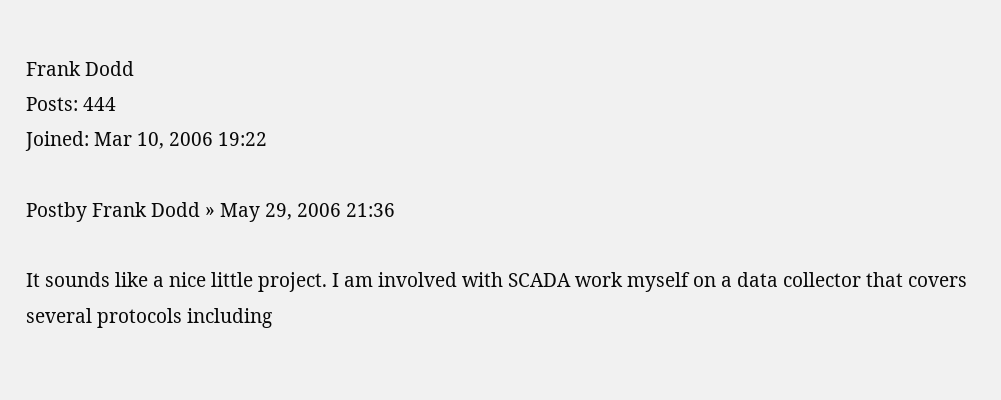Frank Dodd
Posts: 444
Joined: Mar 10, 2006 19:22

Postby Frank Dodd » May 29, 2006 21:36

It sounds like a nice little project. I am involved with SCADA work myself on a data collector that covers several protocols including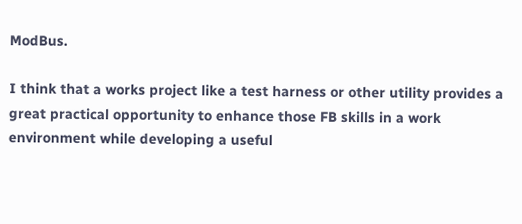ModBus.

I think that a works project like a test harness or other utility provides a great practical opportunity to enhance those FB skills in a work environment while developing a useful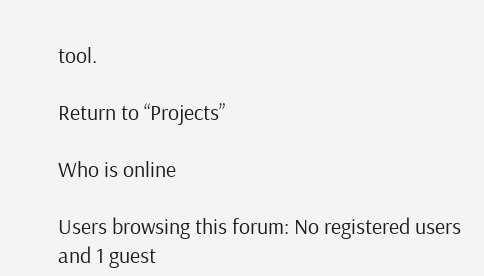tool.

Return to “Projects”

Who is online

Users browsing this forum: No registered users and 1 guest